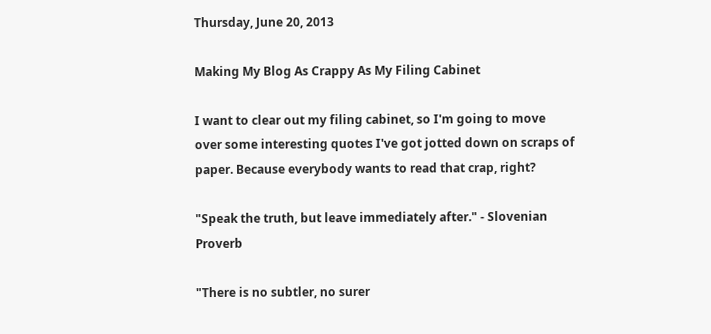Thursday, June 20, 2013

Making My Blog As Crappy As My Filing Cabinet

I want to clear out my filing cabinet, so I'm going to move over some interesting quotes I've got jotted down on scraps of paper. Because everybody wants to read that crap, right?

"Speak the truth, but leave immediately after." - Slovenian Proverb

"There is no subtler, no surer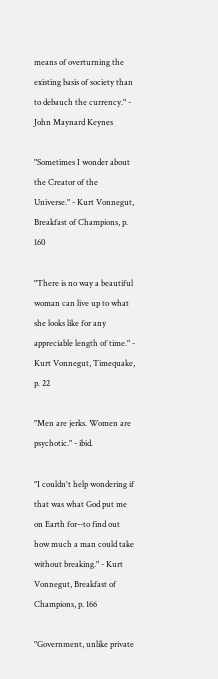means of overturning the existing basis of society than to debauch the currency." - John Maynard Keynes

"Sometimes I wonder about the Creator of the Universe." - Kurt Vonnegut, Breakfast of Champions, p. 160

"There is no way a beautiful woman can live up to what she looks like for any appreciable length of time." - Kurt Vonnegut, Timequake, p. 22

"Men are jerks. Women are psychotic." - ibid.

"I couldn't help wondering if that was what God put me on Earth for--to find out how much a man could take without breaking." - Kurt Vonnegut, Breakfast of Champions, p. 166

"Government, unlike private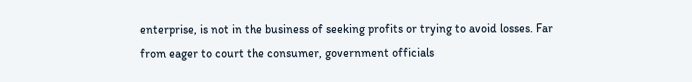enterprise, is not in the business of seeking profits or trying to avoid losses. Far from eager to court the consumer, government officials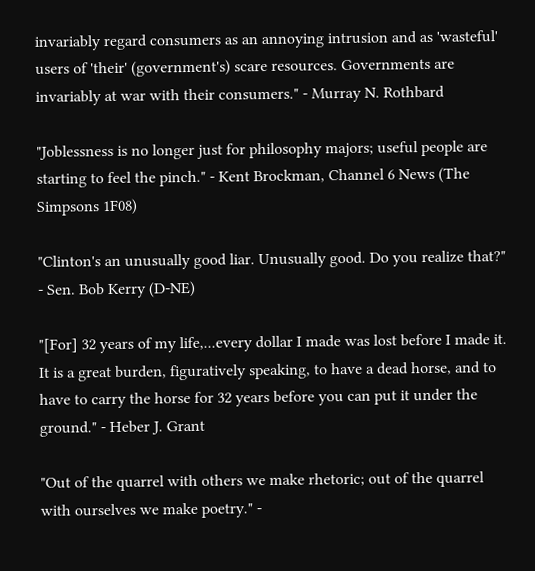invariably regard consumers as an annoying intrusion and as 'wasteful' users of 'their' (government's) scare resources. Governments are invariably at war with their consumers." - Murray N. Rothbard

"Joblessness is no longer just for philosophy majors; useful people are starting to feel the pinch." - Kent Brockman, Channel 6 News (The Simpsons 1F08)

"Clinton's an unusually good liar. Unusually good. Do you realize that?" - Sen. Bob Kerry (D-NE)

"[For] 32 years of my life,...every dollar I made was lost before I made it. It is a great burden, figuratively speaking, to have a dead horse, and to have to carry the horse for 32 years before you can put it under the ground." - Heber J. Grant

"Out of the quarrel with others we make rhetoric; out of the quarrel with ourselves we make poetry." -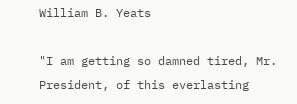William B. Yeats

"I am getting so damned tired, Mr. President, of this everlasting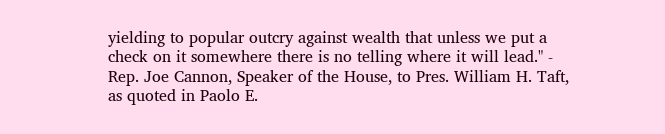yielding to popular outcry against wealth that unless we put a check on it somewhere there is no telling where it will lead." - Rep. Joe Cannon, Speaker of the House, to Pres. William H. Taft, as quoted in Paolo E.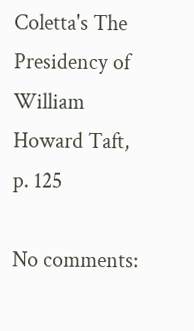Coletta's The Presidency of William Howard Taft, p. 125

No comments: